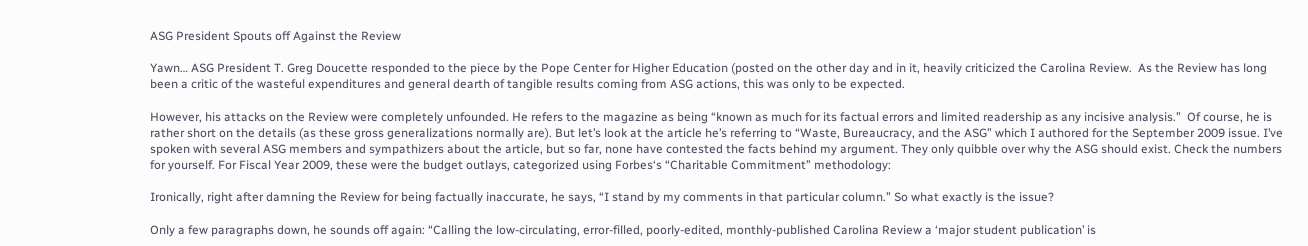ASG President Spouts off Against the Review

Yawn… ASG President T. Greg Doucette responded to the piece by the Pope Center for Higher Education (posted on the other day and in it, heavily criticized the Carolina Review.  As the Review has long been a critic of the wasteful expenditures and general dearth of tangible results coming from ASG actions, this was only to be expected.

However, his attacks on the Review were completely unfounded. He refers to the magazine as being “known as much for its factual errors and limited readership as any incisive analysis.”  Of course, he is rather short on the details (as these gross generalizations normally are). But let’s look at the article he’s referring to “Waste, Bureaucracy, and the ASG” which I authored for the September 2009 issue. I’ve spoken with several ASG members and sympathizers about the article, but so far, none have contested the facts behind my argument. They only quibble over why the ASG should exist. Check the numbers for yourself. For Fiscal Year 2009, these were the budget outlays, categorized using Forbes‘s “Charitable Commitment” methodology:

Ironically, right after damning the Review for being factually inaccurate, he says, “I stand by my comments in that particular column.” So what exactly is the issue?

Only a few paragraphs down, he sounds off again: “Calling the low-circulating, error-filled, poorly-edited, monthly-published Carolina Review a ‘major student publication’ is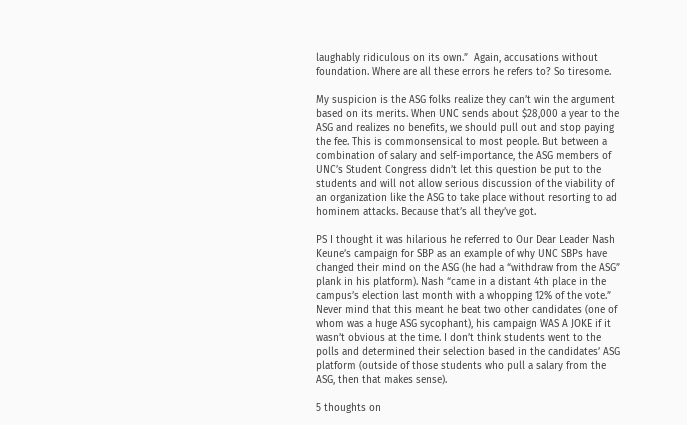laughably ridiculous on its own.”  Again, accusations without foundation. Where are all these errors he refers to? So tiresome.

My suspicion is the ASG folks realize they can’t win the argument based on its merits. When UNC sends about $28,000 a year to the ASG and realizes no benefits, we should pull out and stop paying the fee. This is commonsensical to most people. But between a combination of salary and self-importance, the ASG members of UNC’s Student Congress didn’t let this question be put to the students and will not allow serious discussion of the viability of an organization like the ASG to take place without resorting to ad hominem attacks. Because that’s all they’ve got.

PS I thought it was hilarious he referred to Our Dear Leader Nash Keune’s campaign for SBP as an example of why UNC SBPs have changed their mind on the ASG (he had a “withdraw from the ASG” plank in his platform). Nash “came in a distant 4th place in the campus’s election last month with a whopping 12% of the vote.” Never mind that this meant he beat two other candidates (one of whom was a huge ASG sycophant), his campaign WAS A JOKE if it wasn’t obvious at the time. I don’t think students went to the polls and determined their selection based in the candidates’ ASG platform (outside of those students who pull a salary from the ASG, then that makes sense).

5 thoughts on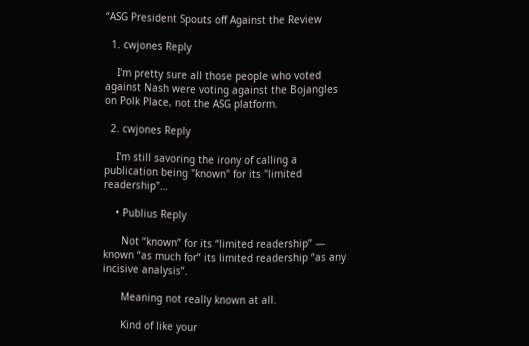“ASG President Spouts off Against the Review

  1. cwjones Reply

    I'm pretty sure all those people who voted against Nash were voting against the Bojangles on Polk Place, not the ASG platform.

  2. cwjones Reply

    I'm still savoring the irony of calling a publication being "known" for its "limited readership"…

    • Publius Reply

      Not “known” for its “limited readership” — known “as much for” its limited readership “as any incisive analysis”.

      Meaning not really known at all.

      Kind of like your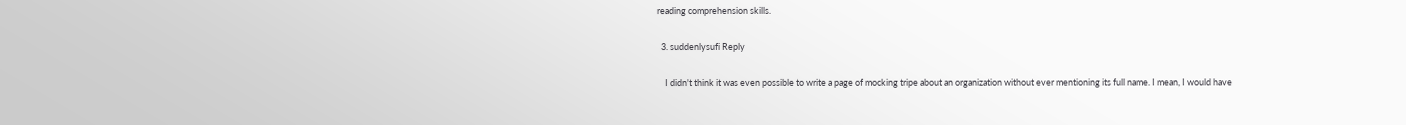reading comprehension skills.

  3. suddenlysufi Reply

    I didn't think it was even possible to write a page of mocking tripe about an organization without ever mentioning its full name. I mean, I would have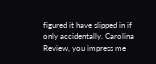figured it have slipped in if only accidentally. Carolina Review, you impress me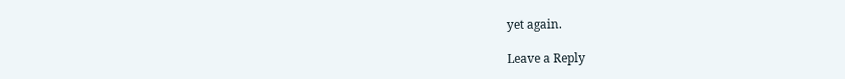yet again.

Leave a Reply